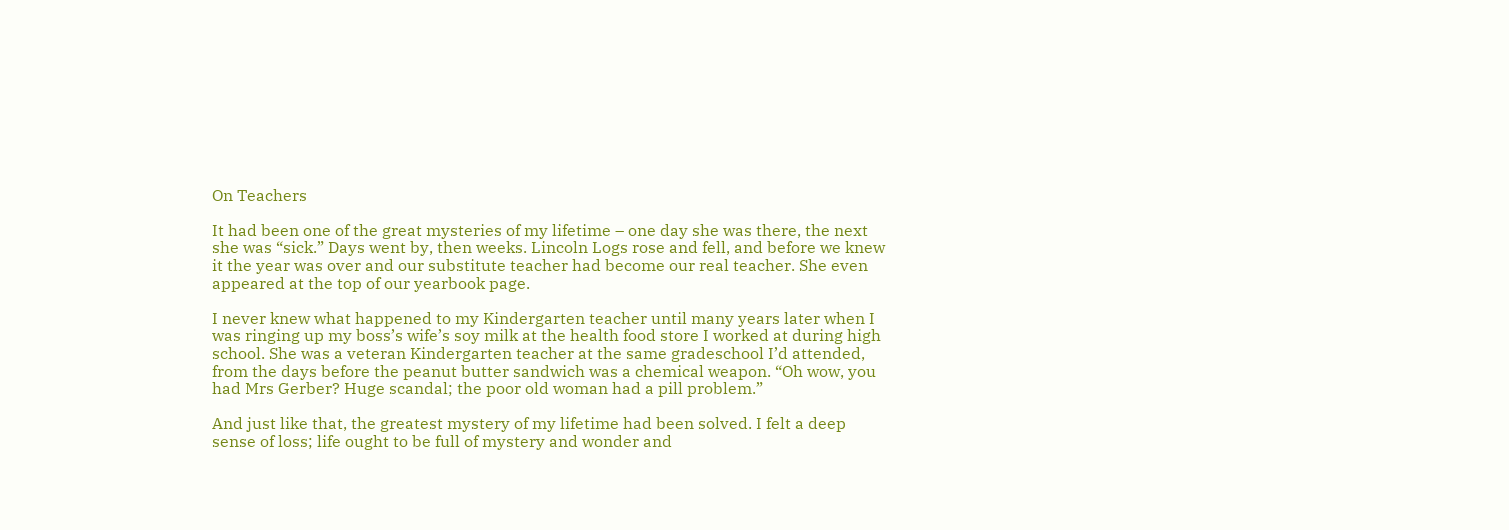On Teachers

It had been one of the great mysteries of my lifetime – one day she was there, the next she was “sick.” Days went by, then weeks. Lincoln Logs rose and fell, and before we knew it the year was over and our substitute teacher had become our real teacher. She even appeared at the top of our yearbook page.

I never knew what happened to my Kindergarten teacher until many years later when I was ringing up my boss’s wife’s soy milk at the health food store I worked at during high school. She was a veteran Kindergarten teacher at the same gradeschool I’d attended, from the days before the peanut butter sandwich was a chemical weapon. “Oh wow, you had Mrs Gerber? Huge scandal; the poor old woman had a pill problem.”

And just like that, the greatest mystery of my lifetime had been solved. I felt a deep sense of loss; life ought to be full of mystery and wonder and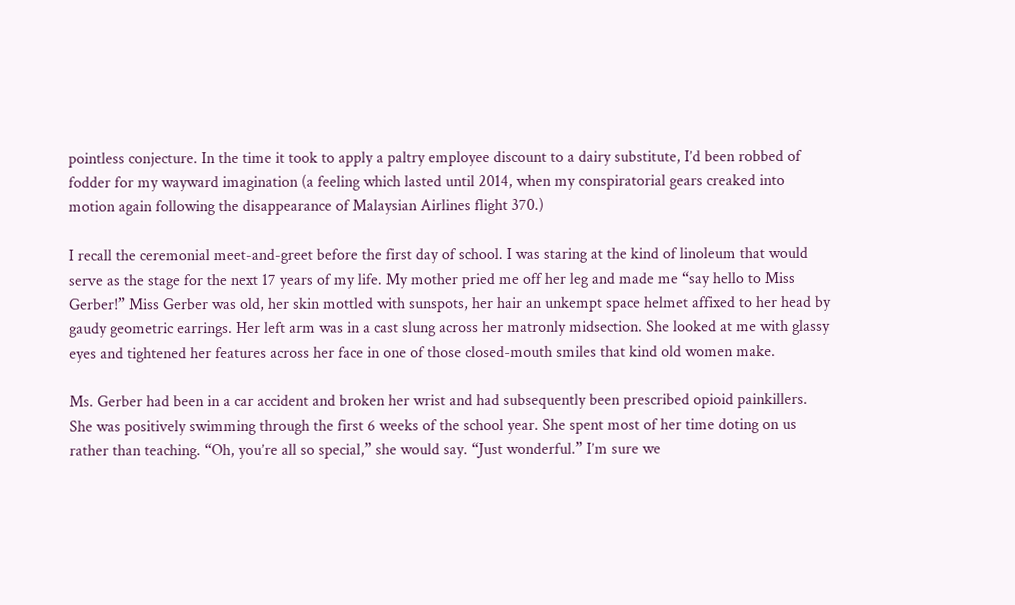pointless conjecture. In the time it took to apply a paltry employee discount to a dairy substitute, I’d been robbed of fodder for my wayward imagination (a feeling which lasted until 2014, when my conspiratorial gears creaked into motion again following the disappearance of Malaysian Airlines flight 370.)

I recall the ceremonial meet-and-greet before the first day of school. I was staring at the kind of linoleum that would serve as the stage for the next 17 years of my life. My mother pried me off her leg and made me “say hello to Miss Gerber!” Miss Gerber was old, her skin mottled with sunspots, her hair an unkempt space helmet affixed to her head by gaudy geometric earrings. Her left arm was in a cast slung across her matronly midsection. She looked at me with glassy eyes and tightened her features across her face in one of those closed-mouth smiles that kind old women make.

Ms. Gerber had been in a car accident and broken her wrist and had subsequently been prescribed opioid painkillers. She was positively swimming through the first 6 weeks of the school year. She spent most of her time doting on us rather than teaching. “Oh, you’re all so special,” she would say. “Just wonderful.” I’m sure we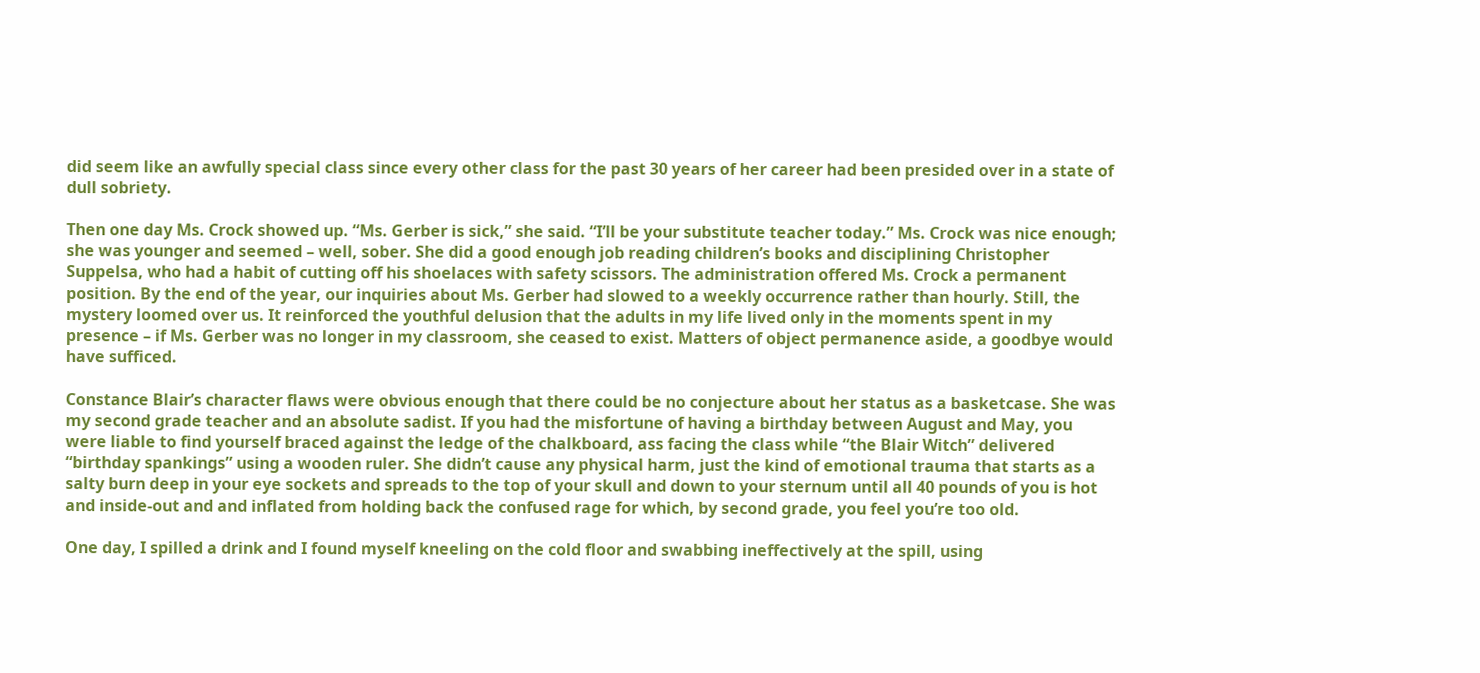did seem like an awfully special class since every other class for the past 30 years of her career had been presided over in a state of dull sobriety.

Then one day Ms. Crock showed up. “Ms. Gerber is sick,” she said. “I’ll be your substitute teacher today.” Ms. Crock was nice enough; she was younger and seemed – well, sober. She did a good enough job reading children’s books and disciplining Christopher Suppelsa, who had a habit of cutting off his shoelaces with safety scissors. The administration offered Ms. Crock a permanent position. By the end of the year, our inquiries about Ms. Gerber had slowed to a weekly occurrence rather than hourly. Still, the mystery loomed over us. It reinforced the youthful delusion that the adults in my life lived only in the moments spent in my presence – if Ms. Gerber was no longer in my classroom, she ceased to exist. Matters of object permanence aside, a goodbye would have sufficed.

Constance Blair’s character flaws were obvious enough that there could be no conjecture about her status as a basketcase. She was my second grade teacher and an absolute sadist. If you had the misfortune of having a birthday between August and May, you were liable to find yourself braced against the ledge of the chalkboard, ass facing the class while “the Blair Witch” delivered “birthday spankings” using a wooden ruler. She didn’t cause any physical harm, just the kind of emotional trauma that starts as a salty burn deep in your eye sockets and spreads to the top of your skull and down to your sternum until all 40 pounds of you is hot and inside-out and and inflated from holding back the confused rage for which, by second grade, you feel you’re too old.

One day, I spilled a drink and I found myself kneeling on the cold floor and swabbing ineffectively at the spill, using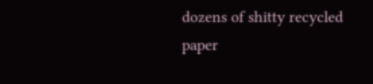dozens of shitty recycled paper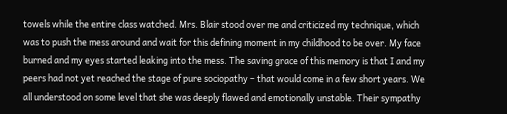towels while the entire class watched. Mrs. Blair stood over me and criticized my technique, which was to push the mess around and wait for this defining moment in my childhood to be over. My face burned and my eyes started leaking into the mess. The saving grace of this memory is that I and my peers had not yet reached the stage of pure sociopathy – that would come in a few short years. We all understood on some level that she was deeply flawed and emotionally unstable. Their sympathy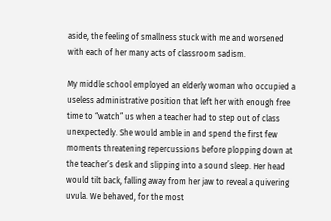aside, the feeling of smallness stuck with me and worsened with each of her many acts of classroom sadism.

My middle school employed an elderly woman who occupied a useless administrative position that left her with enough free time to “watch” us when a teacher had to step out of class unexpectedly. She would amble in and spend the first few moments threatening repercussions before plopping down at the teacher’s desk and slipping into a sound sleep. Her head would tilt back, falling away from her jaw to reveal a quivering uvula. We behaved, for the most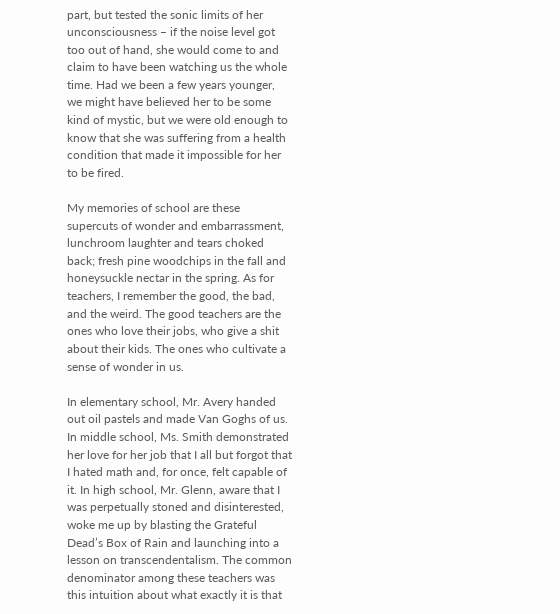part, but tested the sonic limits of her unconsciousness – if the noise level got too out of hand, she would come to and claim to have been watching us the whole time. Had we been a few years younger, we might have believed her to be some kind of mystic, but we were old enough to know that she was suffering from a health condition that made it impossible for her to be fired.

My memories of school are these supercuts of wonder and embarrassment, lunchroom laughter and tears choked back; fresh pine woodchips in the fall and honeysuckle nectar in the spring. As for teachers, I remember the good, the bad, and the weird. The good teachers are the ones who love their jobs, who give a shit about their kids. The ones who cultivate a sense of wonder in us.

In elementary school, Mr. Avery handed out oil pastels and made Van Goghs of us. In middle school, Ms. Smith demonstrated her love for her job that I all but forgot that I hated math and, for once, felt capable of it. In high school, Mr. Glenn, aware that I was perpetually stoned and disinterested, woke me up by blasting the Grateful Dead’s Box of Rain and launching into a lesson on transcendentalism. The common denominator among these teachers was this intuition about what exactly it is that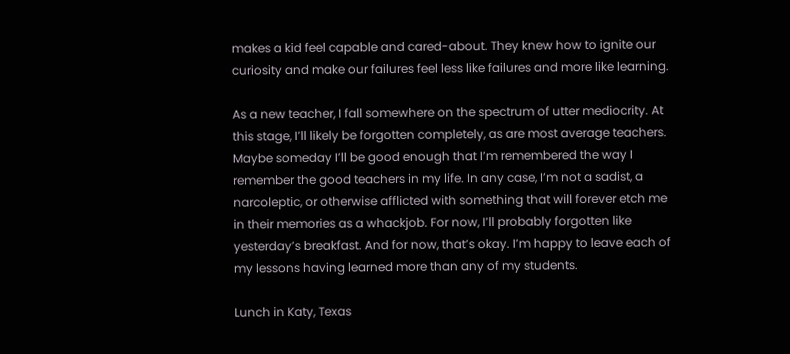makes a kid feel capable and cared-about. They knew how to ignite our curiosity and make our failures feel less like failures and more like learning.

As a new teacher, I fall somewhere on the spectrum of utter mediocrity. At this stage, I’ll likely be forgotten completely, as are most average teachers. Maybe someday I’ll be good enough that I’m remembered the way I remember the good teachers in my life. In any case, I’m not a sadist, a narcoleptic, or otherwise afflicted with something that will forever etch me in their memories as a whackjob. For now, I’ll probably forgotten like yesterday’s breakfast. And for now, that’s okay. I’m happy to leave each of my lessons having learned more than any of my students.

Lunch in Katy, Texas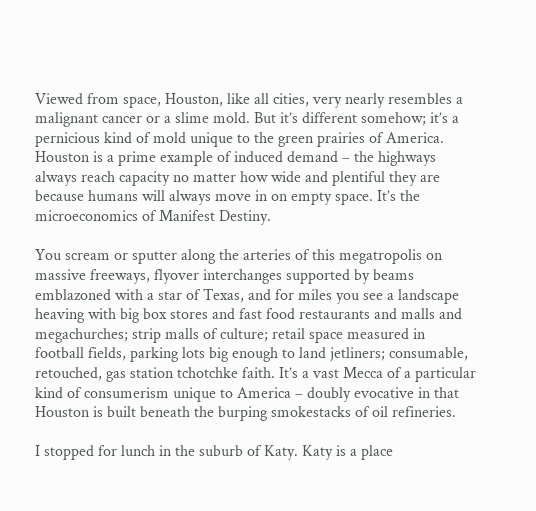Viewed from space, Houston, like all cities, very nearly resembles a malignant cancer or a slime mold. But it’s different somehow; it’s a pernicious kind of mold unique to the green prairies of America. Houston is a prime example of induced demand – the highways always reach capacity no matter how wide and plentiful they are because humans will always move in on empty space. It’s the microeconomics of Manifest Destiny.

You scream or sputter along the arteries of this megatropolis on massive freeways, flyover interchanges supported by beams emblazoned with a star of Texas, and for miles you see a landscape heaving with big box stores and fast food restaurants and malls and megachurches; strip malls of culture; retail space measured in football fields, parking lots big enough to land jetliners; consumable, retouched, gas station tchotchke faith. It’s a vast Mecca of a particular kind of consumerism unique to America – doubly evocative in that Houston is built beneath the burping smokestacks of oil refineries.

I stopped for lunch in the suburb of Katy. Katy is a place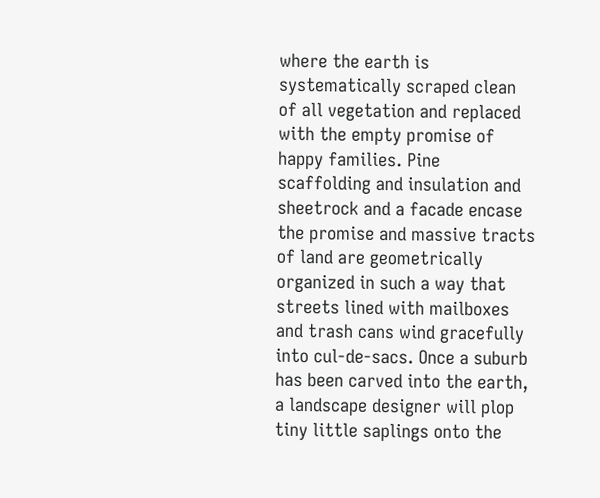where the earth is systematically scraped clean of all vegetation and replaced with the empty promise of happy families. Pine scaffolding and insulation and sheetrock and a facade encase the promise and massive tracts of land are geometrically organized in such a way that streets lined with mailboxes and trash cans wind gracefully into cul-de-sacs. Once a suburb has been carved into the earth, a landscape designer will plop tiny little saplings onto the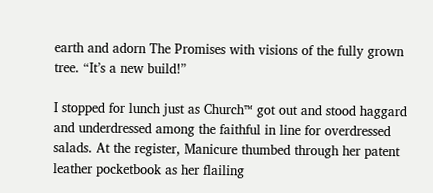earth and adorn The Promises with visions of the fully grown tree. “It’s a new build!”

I stopped for lunch just as Church™ got out and stood haggard and underdressed among the faithful in line for overdressed salads. At the register, Manicure thumbed through her patent leather pocketbook as her flailing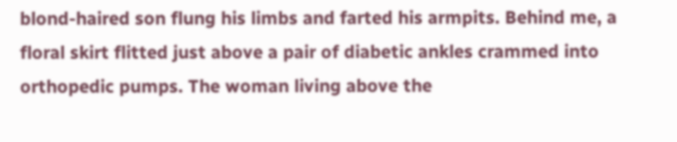blond-haired son flung his limbs and farted his armpits. Behind me, a floral skirt flitted just above a pair of diabetic ankles crammed into orthopedic pumps. The woman living above the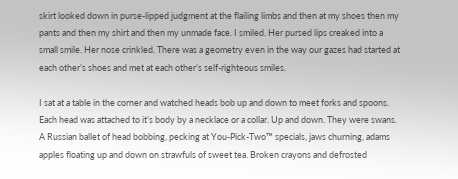skirt looked down in purse-lipped judgment at the flailing limbs and then at my shoes then my pants and then my shirt and then my unmade face. I smiled. Her pursed lips creaked into a small smile. Her nose crinkled. There was a geometry even in the way our gazes had started at each other’s shoes and met at each other’s self-righteous smiles.

I sat at a table in the corner and watched heads bob up and down to meet forks and spoons. Each head was attached to it’s body by a necklace or a collar. Up and down. They were swans. A Russian ballet of head bobbing, pecking at You-Pick-Two™ specials, jaws churning, adams apples floating up and down on strawfuls of sweet tea. Broken crayons and defrosted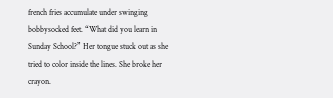french fries accumulate under swinging bobbysocked feet. “What did you learn in Sunday School?” Her tongue stuck out as she tried to color inside the lines. She broke her crayon.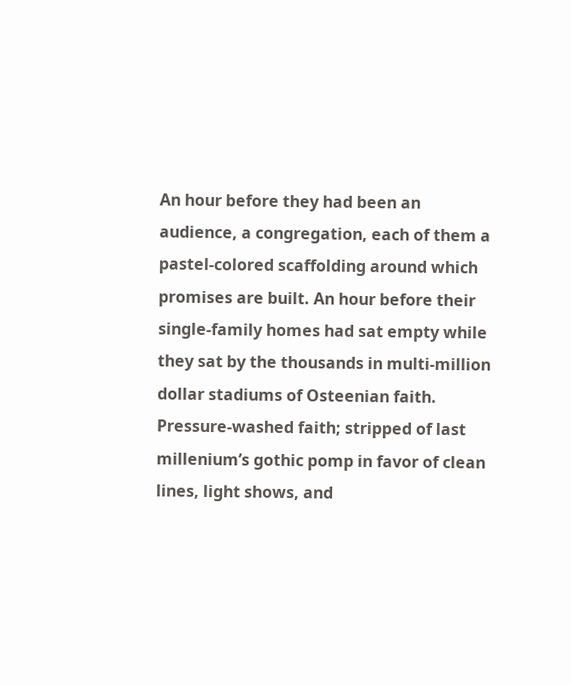An hour before they had been an audience, a congregation, each of them a pastel-colored scaffolding around which promises are built. An hour before their single-family homes had sat empty while they sat by the thousands in multi-million dollar stadiums of Osteenian faith. Pressure-washed faith; stripped of last millenium’s gothic pomp in favor of clean lines, light shows, and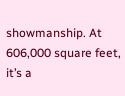showmanship. At 606,000 square feet, it’s a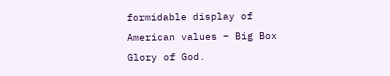formidable display of American values – Big Box Glory of God.